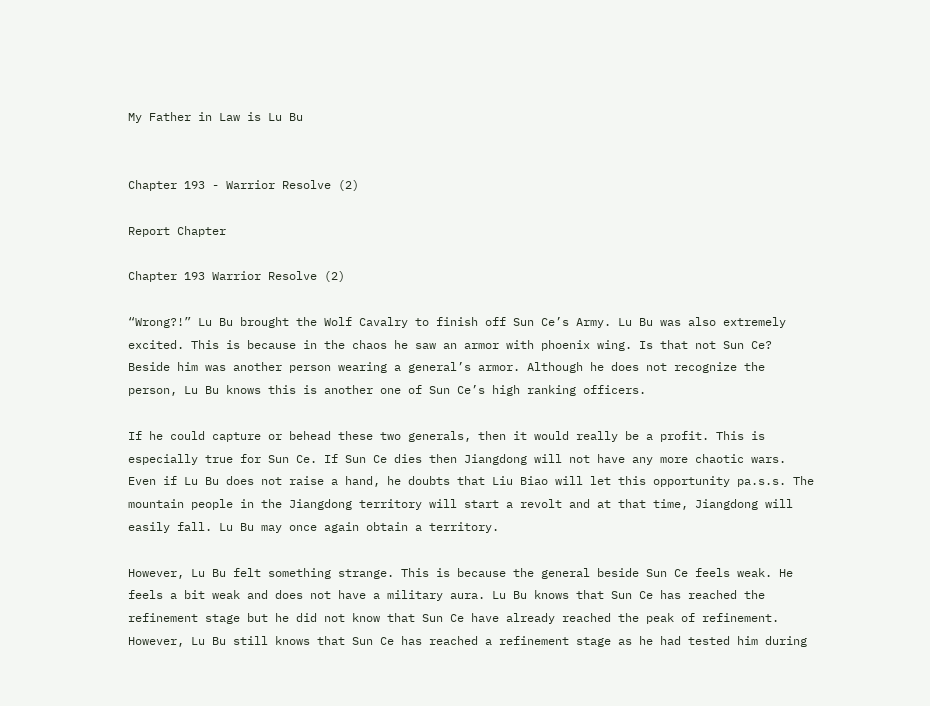My Father in Law is Lu Bu


Chapter 193 - Warrior Resolve (2)

Report Chapter

Chapter 193 Warrior Resolve (2)

“Wrong?!” Lu Bu brought the Wolf Cavalry to finish off Sun Ce’s Army. Lu Bu was also extremely excited. This is because in the chaos he saw an armor with phoenix wing. Is that not Sun Ce? Beside him was another person wearing a general’s armor. Although he does not recognize the person, Lu Bu knows this is another one of Sun Ce’s high ranking officers.

If he could capture or behead these two generals, then it would really be a profit. This is especially true for Sun Ce. If Sun Ce dies then Jiangdong will not have any more chaotic wars. Even if Lu Bu does not raise a hand, he doubts that Liu Biao will let this opportunity pa.s.s. The mountain people in the Jiangdong territory will start a revolt and at that time, Jiangdong will easily fall. Lu Bu may once again obtain a territory.

However, Lu Bu felt something strange. This is because the general beside Sun Ce feels weak. He feels a bit weak and does not have a military aura. Lu Bu knows that Sun Ce has reached the refinement stage but he did not know that Sun Ce have already reached the peak of refinement. However, Lu Bu still knows that Sun Ce has reached a refinement stage as he had tested him during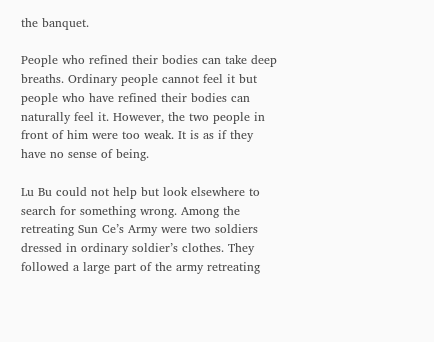the banquet.

People who refined their bodies can take deep breaths. Ordinary people cannot feel it but people who have refined their bodies can naturally feel it. However, the two people in front of him were too weak. It is as if they have no sense of being.

Lu Bu could not help but look elsewhere to search for something wrong. Among the retreating Sun Ce’s Army were two soldiers dressed in ordinary soldier’s clothes. They followed a large part of the army retreating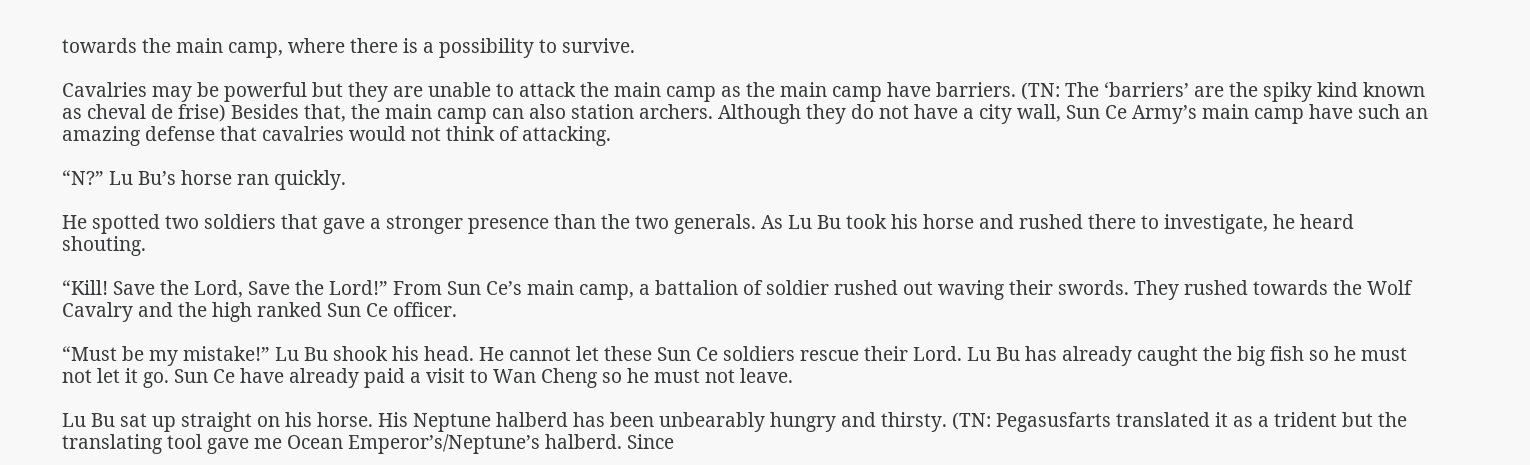towards the main camp, where there is a possibility to survive.

Cavalries may be powerful but they are unable to attack the main camp as the main camp have barriers. (TN: The ‘barriers’ are the spiky kind known as cheval de frise) Besides that, the main camp can also station archers. Although they do not have a city wall, Sun Ce Army’s main camp have such an amazing defense that cavalries would not think of attacking.

“N?” Lu Bu’s horse ran quickly.

He spotted two soldiers that gave a stronger presence than the two generals. As Lu Bu took his horse and rushed there to investigate, he heard shouting.

“Kill! Save the Lord, Save the Lord!” From Sun Ce’s main camp, a battalion of soldier rushed out waving their swords. They rushed towards the Wolf Cavalry and the high ranked Sun Ce officer.

“Must be my mistake!” Lu Bu shook his head. He cannot let these Sun Ce soldiers rescue their Lord. Lu Bu has already caught the big fish so he must not let it go. Sun Ce have already paid a visit to Wan Cheng so he must not leave.

Lu Bu sat up straight on his horse. His Neptune halberd has been unbearably hungry and thirsty. (TN: Pegasusfarts translated it as a trident but the translating tool gave me Ocean Emperor’s/Neptune’s halberd. Since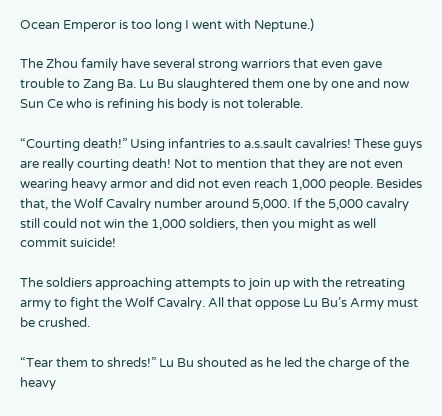Ocean Emperor is too long I went with Neptune.)

The Zhou family have several strong warriors that even gave trouble to Zang Ba. Lu Bu slaughtered them one by one and now Sun Ce who is refining his body is not tolerable.

“Courting death!” Using infantries to a.s.sault cavalries! These guys are really courting death! Not to mention that they are not even wearing heavy armor and did not even reach 1,000 people. Besides that, the Wolf Cavalry number around 5,000. If the 5,000 cavalry still could not win the 1,000 soldiers, then you might as well commit suicide!

The soldiers approaching attempts to join up with the retreating army to fight the Wolf Cavalry. All that oppose Lu Bu’s Army must be crushed.

“Tear them to shreds!” Lu Bu shouted as he led the charge of the heavy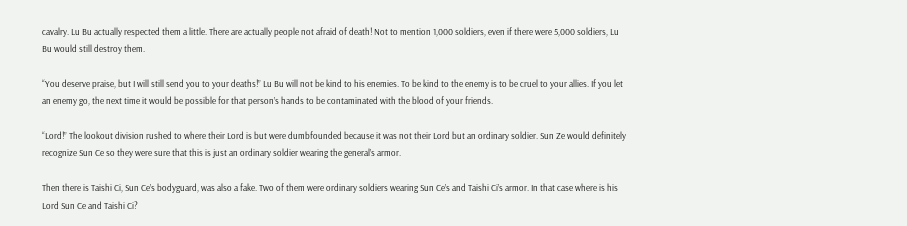cavalry. Lu Bu actually respected them a little. There are actually people not afraid of death! Not to mention 1,000 soldiers, even if there were 5,000 soldiers, Lu Bu would still destroy them.

“You deserve praise, but I will still send you to your deaths!” Lu Bu will not be kind to his enemies. To be kind to the enemy is to be cruel to your allies. If you let an enemy go, the next time it would be possible for that person’s hands to be contaminated with the blood of your friends.

“Lord!” The lookout division rushed to where their Lord is but were dumbfounded because it was not their Lord but an ordinary soldier. Sun Ze would definitely recognize Sun Ce so they were sure that this is just an ordinary soldier wearing the general’s armor.

Then there is Taishi Ci, Sun Ce’s bodyguard, was also a fake. Two of them were ordinary soldiers wearing Sun Ce’s and Taishi Ci’s armor. In that case where is his Lord Sun Ce and Taishi Ci?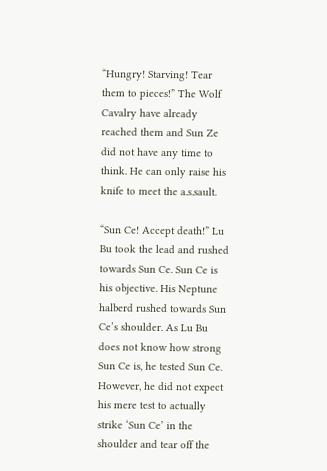“Hungry! Starving! Tear them to pieces!” The Wolf Cavalry have already reached them and Sun Ze did not have any time to think. He can only raise his knife to meet the a.s.sault.

“Sun Ce! Accept death!” Lu Bu took the lead and rushed towards Sun Ce. Sun Ce is his objective. His Neptune halberd rushed towards Sun Ce’s shoulder. As Lu Bu does not know how strong Sun Ce is, he tested Sun Ce. However, he did not expect his mere test to actually strike ‘Sun Ce’ in the shoulder and tear off the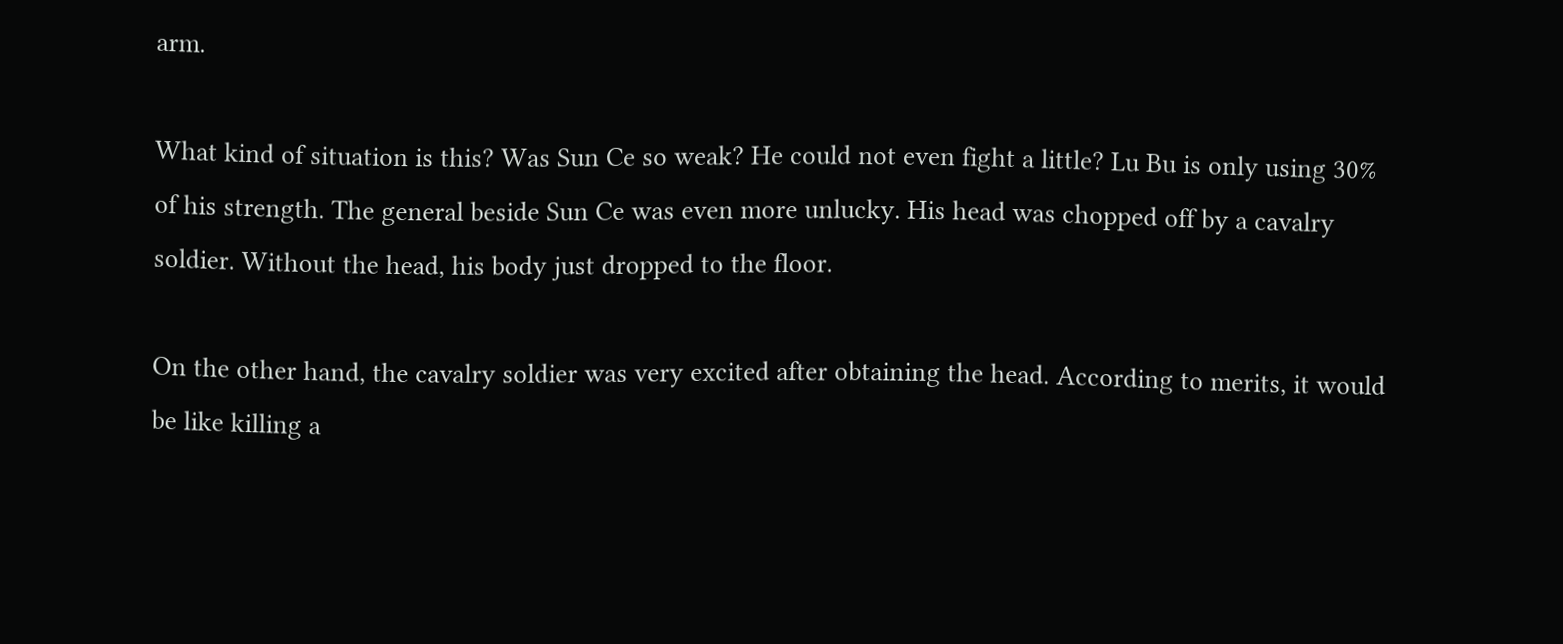arm.

What kind of situation is this? Was Sun Ce so weak? He could not even fight a little? Lu Bu is only using 30% of his strength. The general beside Sun Ce was even more unlucky. His head was chopped off by a cavalry soldier. Without the head, his body just dropped to the floor.

On the other hand, the cavalry soldier was very excited after obtaining the head. According to merits, it would be like killing a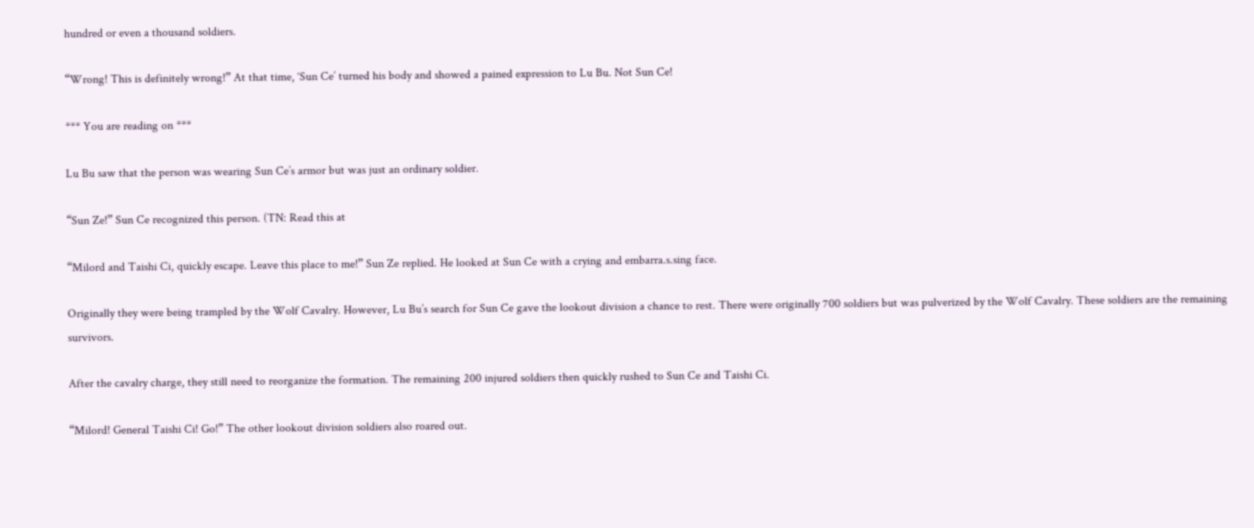hundred or even a thousand soldiers.

“Wrong! This is definitely wrong!” At that time, ‘Sun Ce’ turned his body and showed a pained expression to Lu Bu. Not Sun Ce!

*** You are reading on ***

Lu Bu saw that the person was wearing Sun Ce’s armor but was just an ordinary soldier.

“Sun Ze!” Sun Ce recognized this person. (TN: Read this at

“Milord and Taishi Ci, quickly escape. Leave this place to me!” Sun Ze replied. He looked at Sun Ce with a crying and embarra.s.sing face.

Originally they were being trampled by the Wolf Cavalry. However, Lu Bu’s search for Sun Ce gave the lookout division a chance to rest. There were originally 700 soldiers but was pulverized by the Wolf Cavalry. These soldiers are the remaining survivors.

After the cavalry charge, they still need to reorganize the formation. The remaining 200 injured soldiers then quickly rushed to Sun Ce and Taishi Ci.

“Milord! General Taishi Ci! Go!” The other lookout division soldiers also roared out.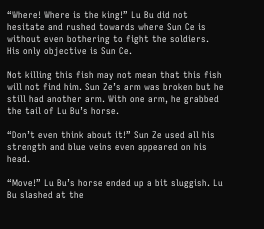“Where! Where is the king!” Lu Bu did not hesitate and rushed towards where Sun Ce is without even bothering to fight the soldiers. His only objective is Sun Ce.

Not killing this fish may not mean that this fish will not find him. Sun Ze’s arm was broken but he still had another arm. With one arm, he grabbed the tail of Lu Bu’s horse.

“Don’t even think about it!” Sun Ze used all his strength and blue veins even appeared on his head.

“Move!” Lu Bu’s horse ended up a bit sluggish. Lu Bu slashed at the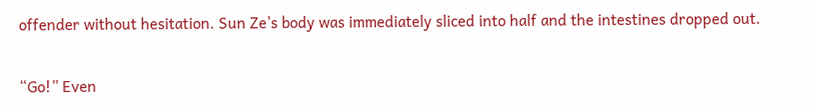offender without hesitation. Sun Ze’s body was immediately sliced into half and the intestines dropped out.

“Go!” Even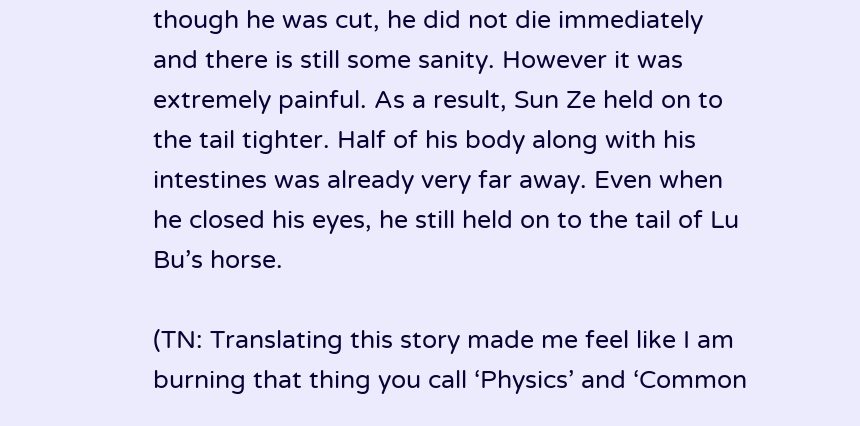though he was cut, he did not die immediately and there is still some sanity. However it was extremely painful. As a result, Sun Ze held on to the tail tighter. Half of his body along with his intestines was already very far away. Even when he closed his eyes, he still held on to the tail of Lu Bu’s horse.

(TN: Translating this story made me feel like I am burning that thing you call ‘Physics’ and ‘Common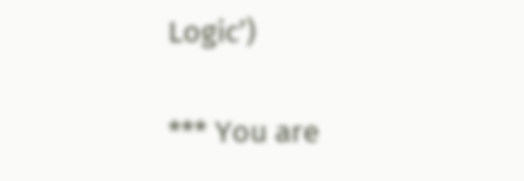Logic’)

*** You are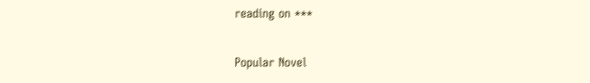reading on ***

Popular Novel